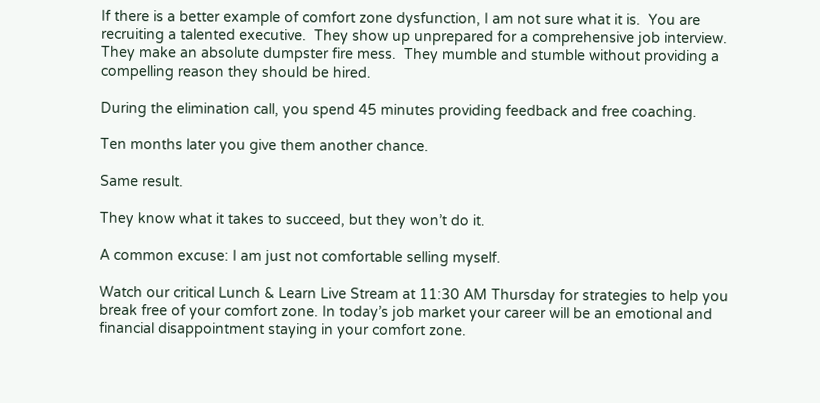If there is a better example of comfort zone dysfunction, I am not sure what it is.  You are recruiting a talented executive.  They show up unprepared for a comprehensive job interview.  They make an absolute dumpster fire mess.  They mumble and stumble without providing a compelling reason they should be hired.

During the elimination call, you spend 45 minutes providing feedback and free coaching.

Ten months later you give them another chance.

Same result.

They know what it takes to succeed, but they won’t do it.

A common excuse: I am just not comfortable selling myself.

Watch our critical Lunch & Learn Live Stream at 11:30 AM Thursday for strategies to help you break free of your comfort zone. In today’s job market your career will be an emotional and financial disappointment staying in your comfort zone.